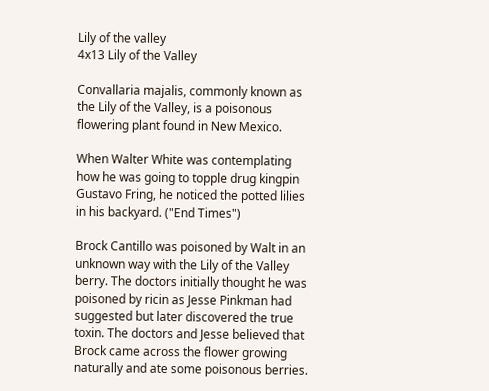Lily of the valley
4x13 Lily of the Valley

Convallaria majalis, commonly known as the Lily of the Valley, is a poisonous flowering plant found in New Mexico.

When Walter White was contemplating how he was going to topple drug kingpin Gustavo Fring, he noticed the potted lilies in his backyard. ("End Times")

Brock Cantillo was poisoned by Walt in an unknown way with the Lily of the Valley berry. The doctors initially thought he was poisoned by ricin as Jesse Pinkman had suggested but later discovered the true toxin. The doctors and Jesse believed that Brock came across the flower growing naturally and ate some poisonous berries.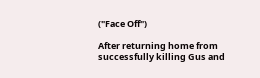("Face Off")

After returning home from successfully killing Gus and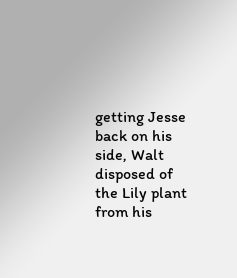getting Jesse back on his side, Walt disposed of the Lily plant from his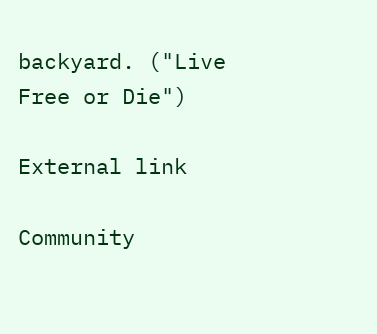backyard. ("Live Free or Die")

External link

Community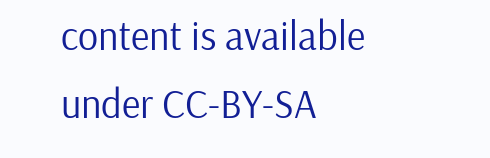content is available under CC-BY-SA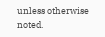unless otherwise noted.